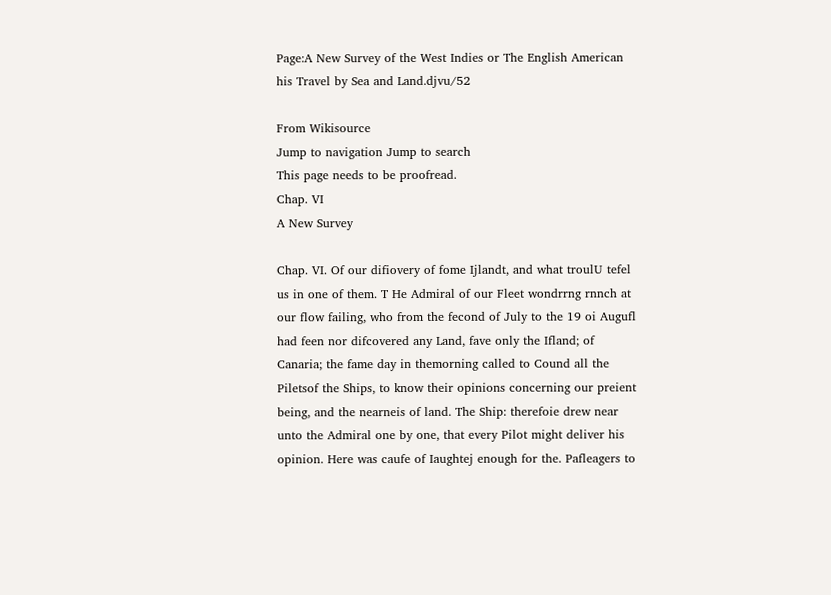Page:A New Survey of the West Indies or The English American his Travel by Sea and Land.djvu/52

From Wikisource
Jump to navigation Jump to search
This page needs to be proofread.
Chap. VI
A New Survey

Chap. VI. Of our difiovery of fome Ijlandt, and what troulU tefel us in one of them. T He Admiral of our Fleet wondrrng rnnch at our flow failing, who from the fecond of July to the 19 oi Augufl had feen nor difcovered any Land, fave only the Ifland; of Canaria; the fame day in themorning called to Cound all the Piletsof the Ships, to know their opinions concerning our preient being, and the nearneis of land. The Ship: therefoie drew near unto the Admiral one by one, that every Pilot might deliver his opinion. Here was caufe of Iaughtej enough for the. Pafleagers to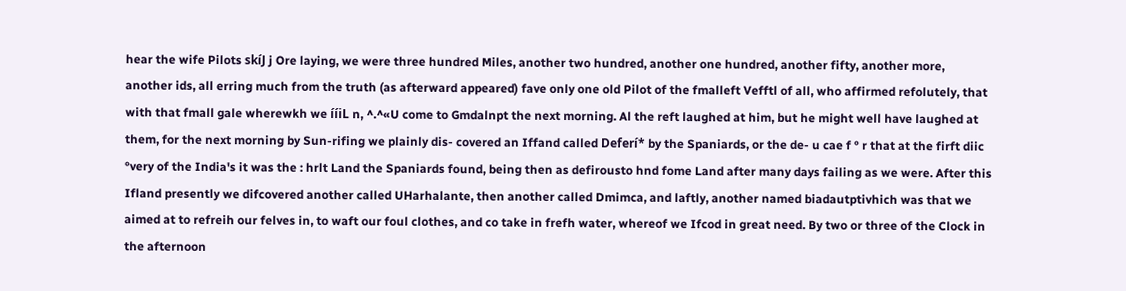hear the wife Pilots skíJ j Ore laying, we were three hundred Miles, another two hundred, another one hundred, another fifty, another more, another ids, all erring much from the truth (as afterward appeared) fave only one old Pilot of the fmalleft Vefftl of all, who affirmed refolutely, that with that fmall gale wherewkh we ííiL n, ^.^«U come to Gmdalnpt the next morning. Al the reft laughed at him, but he might well have laughed at them, for the next morning by Sun-rifing we plainly dis- covered an Iffand called Deferí* by the Spaniards, or the de- u cae f ° r that at the firft diic °very of the India's it was the : hrlt Land the Spaniards found, being then as defirousto hnd fome Land after many days failing as we were. After this Ifland presently we difcovered another called UHarhalante, then another called Dmimca, and laftly, another named biadautptivhich was that we aimed at to refreih our felves in, to waft our foul clothes, and co take in frefh water, whereof we Ifcod in great need. By two or three of the Clock in the afternoon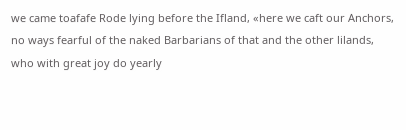we came toafafe Rode lying before the Ifland, «here we caft our Anchors, no ways fearful of the naked Barbarians of that and the other lilands, who with great joy do yearly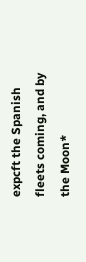expcft the Spanish fleets coming, and by the Moon*